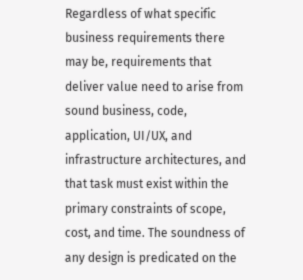Regardless of what specific business requirements there may be, requirements that deliver value need to arise from sound business, code, application, UI/UX, and infrastructure architectures, and that task must exist within the primary constraints of scope, cost, and time. The soundness of any design is predicated on the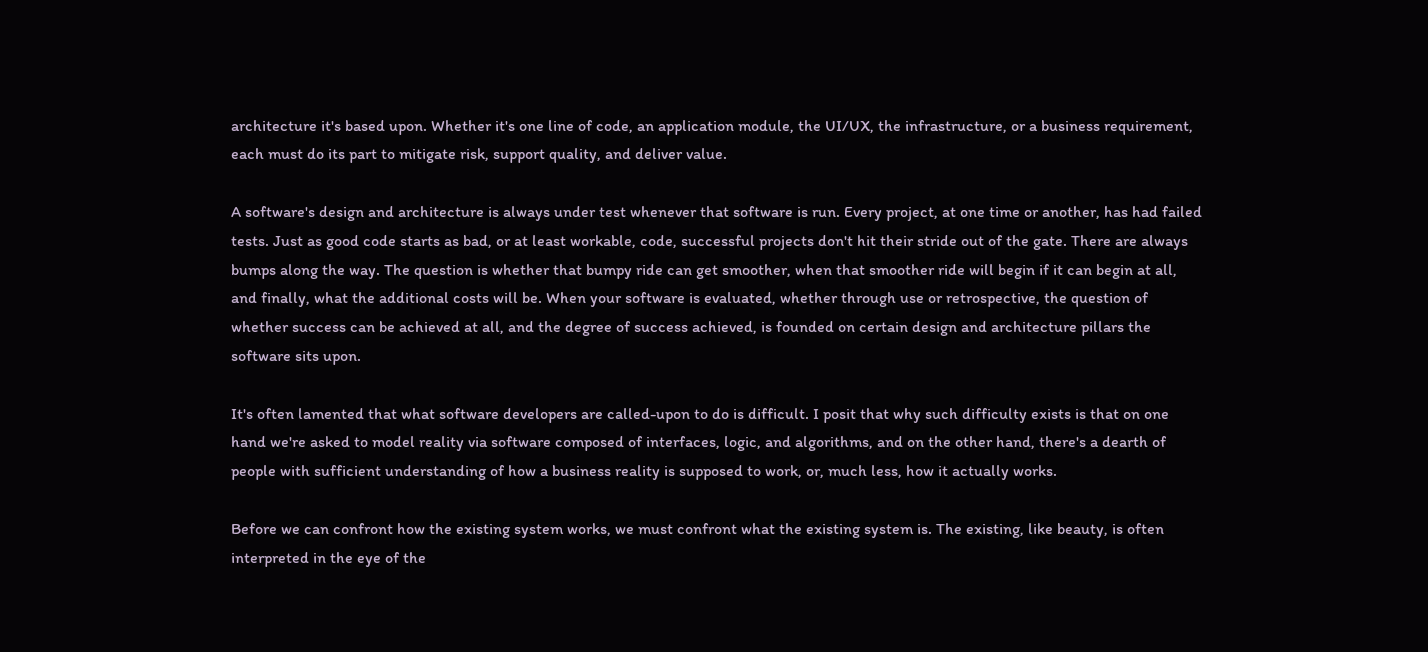architecture it's based upon. Whether it's one line of code, an application module, the UI/UX, the infrastructure, or a business requirement, each must do its part to mitigate risk, support quality, and deliver value.

A software's design and architecture is always under test whenever that software is run. Every project, at one time or another, has had failed tests. Just as good code starts as bad, or at least workable, code, successful projects don't hit their stride out of the gate. There are always bumps along the way. The question is whether that bumpy ride can get smoother, when that smoother ride will begin if it can begin at all, and finally, what the additional costs will be. When your software is evaluated, whether through use or retrospective, the question of whether success can be achieved at all, and the degree of success achieved, is founded on certain design and architecture pillars the software sits upon.

It's often lamented that what software developers are called-upon to do is difficult. I posit that why such difficulty exists is that on one hand we're asked to model reality via software composed of interfaces, logic, and algorithms, and on the other hand, there's a dearth of people with sufficient understanding of how a business reality is supposed to work, or, much less, how it actually works.

Before we can confront how the existing system works, we must confront what the existing system is. The existing, like beauty, is often interpreted in the eye of the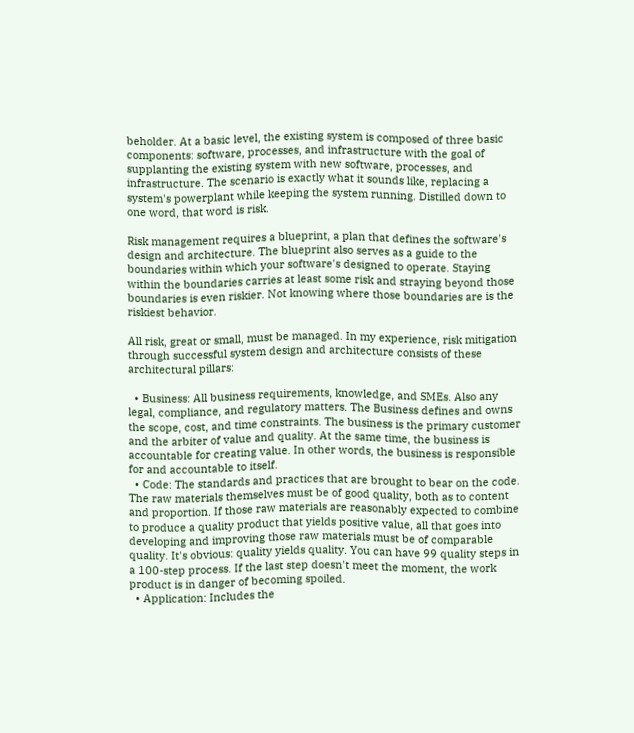beholder. At a basic level, the existing system is composed of three basic components: software, processes, and infrastructure with the goal of supplanting the existing system with new software, processes, and infrastructure. The scenario is exactly what it sounds like, replacing a system's powerplant while keeping the system running. Distilled down to one word, that word is risk.

Risk management requires a blueprint, a plan that defines the software's design and architecture. The blueprint also serves as a guide to the boundaries within which your software's designed to operate. Staying within the boundaries carries at least some risk and straying beyond those boundaries is even riskier. Not knowing where those boundaries are is the riskiest behavior.

All risk, great or small, must be managed. In my experience, risk mitigation through successful system design and architecture consists of these architectural pillars:

  • Business: All business requirements, knowledge, and SMEs. Also any legal, compliance, and regulatory matters. The Business defines and owns the scope, cost, and time constraints. The business is the primary customer and the arbiter of value and quality. At the same time, the business is accountable for creating value. In other words, the business is responsible for and accountable to itself.
  • Code: The standards and practices that are brought to bear on the code. The raw materials themselves must be of good quality, both as to content and proportion. If those raw materials are reasonably expected to combine to produce a quality product that yields positive value, all that goes into developing and improving those raw materials must be of comparable quality. It's obvious: quality yields quality. You can have 99 quality steps in a 100-step process. If the last step doesn't meet the moment, the work product is in danger of becoming spoiled.
  • Application: Includes the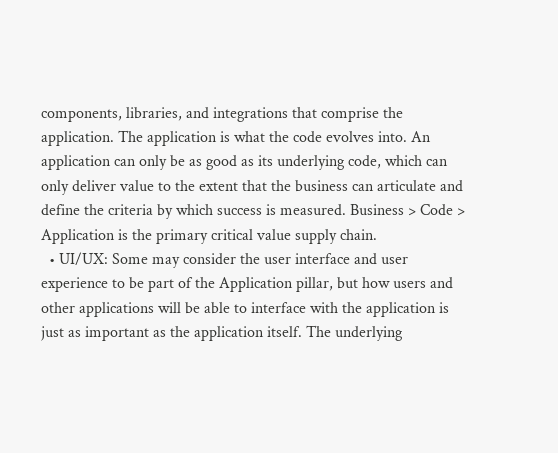components, libraries, and integrations that comprise the application. The application is what the code evolves into. An application can only be as good as its underlying code, which can only deliver value to the extent that the business can articulate and define the criteria by which success is measured. Business > Code > Application is the primary critical value supply chain.
  • UI/UX: Some may consider the user interface and user experience to be part of the Application pillar, but how users and other applications will be able to interface with the application is just as important as the application itself. The underlying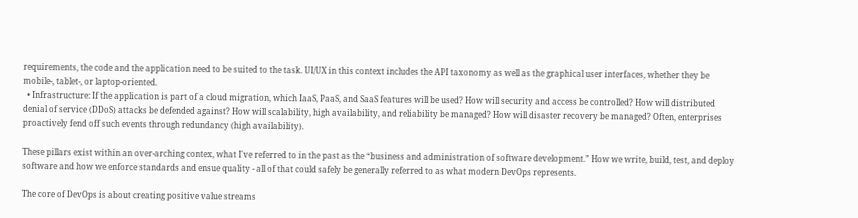requirements, the code and the application need to be suited to the task. UI/UX in this context includes the API taxonomy as well as the graphical user interfaces, whether they be mobile-, tablet-, or laptop-oriented.
  • Infrastructure: If the application is part of a cloud migration, which IaaS, PaaS, and SaaS features will be used? How will security and access be controlled? How will distributed denial of service (DDoS) attacks be defended against? How will scalability, high availability, and reliability be managed? How will disaster recovery be managed? Often, enterprises proactively fend off such events through redundancy (high availability).

These pillars exist within an over-arching contex, what I've referred to in the past as the “business and administration of software development.” How we write, build, test, and deploy software and how we enforce standards and ensue quality - all of that could safely be generally referred to as what modern DevOps represents.

The core of DevOps is about creating positive value streams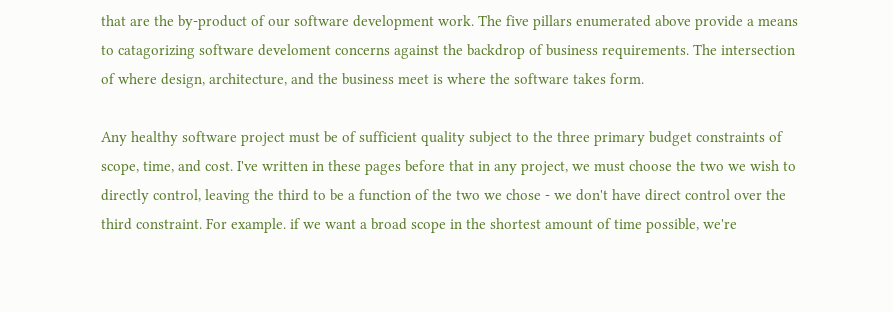that are the by-product of our software development work. The five pillars enumerated above provide a means to catagorizing software develoment concerns against the backdrop of business requirements. The intersection of where design, architecture, and the business meet is where the software takes form.

Any healthy software project must be of sufficient quality subject to the three primary budget constraints of scope, time, and cost. I've written in these pages before that in any project, we must choose the two we wish to directly control, leaving the third to be a function of the two we chose - we don't have direct control over the third constraint. For example. if we want a broad scope in the shortest amount of time possible, we're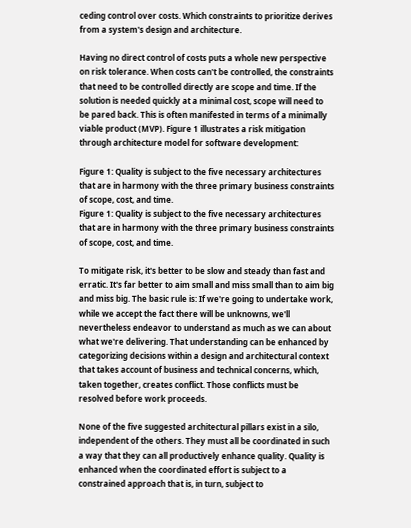ceding control over costs. Which constraints to prioritize derives from a system's design and architecture.

Having no direct control of costs puts a whole new perspective on risk tolerance. When costs can't be controlled, the constraints that need to be controlled directly are scope and time. If the solution is needed quickly at a minimal cost, scope will need to be pared back. This is often manifested in terms of a minimally viable product (MVP). Figure 1 illustrates a risk mitigation through architecture model for software development:

Figure 1: Quality is subject to the five necessary architectures that are in harmony with the three primary business constraints of scope, cost, and time.
Figure 1: Quality is subject to the five necessary architectures that are in harmony with the three primary business constraints of scope, cost, and time.

To mitigate risk, it's better to be slow and steady than fast and erratic. It's far better to aim small and miss small than to aim big and miss big. The basic rule is: If we're going to undertake work, while we accept the fact there will be unknowns, we'll nevertheless endeavor to understand as much as we can about what we're delivering. That understanding can be enhanced by categorizing decisions within a design and architectural context that takes account of business and technical concerns, which, taken together, creates conflict. Those conflicts must be resolved before work proceeds.

None of the five suggested architectural pillars exist in a silo, independent of the others. They must all be coordinated in such a way that they can all productively enhance quality. Quality is enhanced when the coordinated effort is subject to a constrained approach that is, in turn, subject to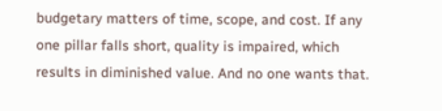budgetary matters of time, scope, and cost. If any one pillar falls short, quality is impaired, which results in diminished value. And no one wants that.